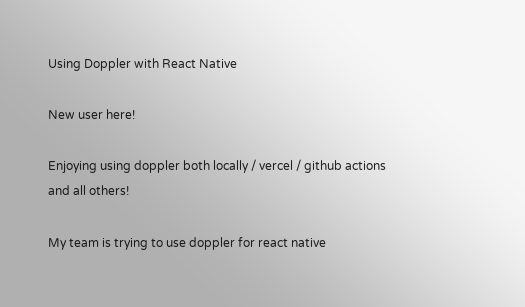Using Doppler with React Native

New user here!

Enjoying using doppler both locally / vercel / github actions and all others!

My team is trying to use doppler for react native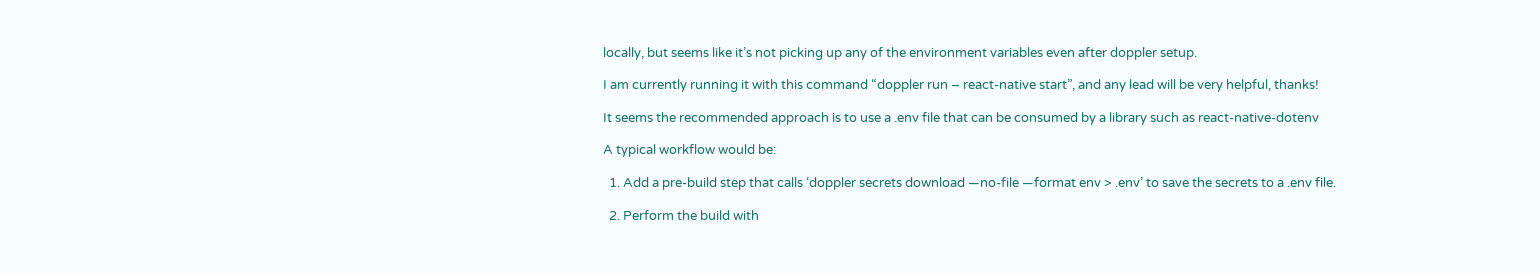locally, but seems like it’s not picking up any of the environment variables even after doppler setup.

I am currently running it with this command “doppler run – react-native start”, and any lead will be very helpful, thanks!

It seems the recommended approach is to use a .env file that can be consumed by a library such as react-native-dotenv

A typical workflow would be:

  1. Add a pre-build step that calls ‘doppler secrets download —no-file —format env > .env’ to save the secrets to a .env file.

  2. Perform the build with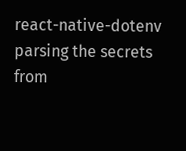react-native-dotenv parsing the secrets from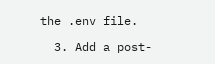the .env file.

  3. Add a post-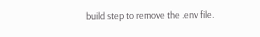build step to remove the .env file.